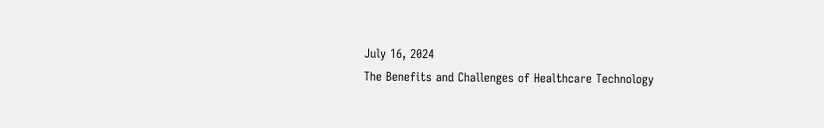July 16, 2024
The Benefits and Challenges of Healthcare Technology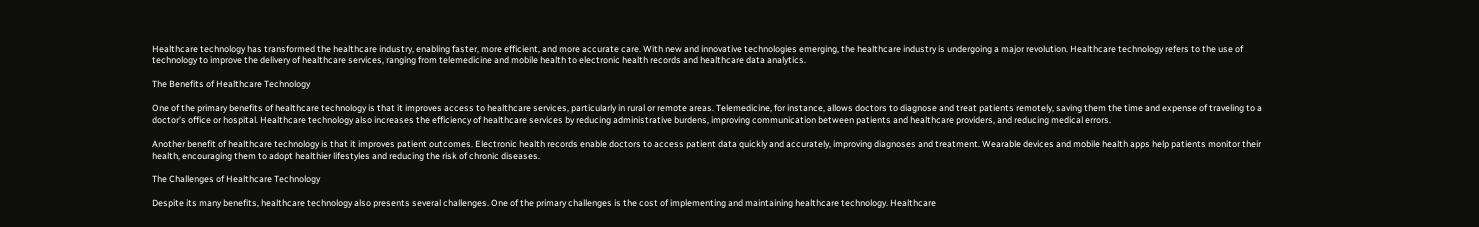Healthcare technology has transformed the healthcare industry, enabling faster, more efficient, and more accurate care. With new and innovative technologies emerging, the healthcare industry is undergoing a major revolution. Healthcare technology refers to the use of technology to improve the delivery of healthcare services, ranging from telemedicine and mobile health to electronic health records and healthcare data analytics.

The Benefits of Healthcare Technology

One of the primary benefits of healthcare technology is that it improves access to healthcare services, particularly in rural or remote areas. Telemedicine, for instance, allows doctors to diagnose and treat patients remotely, saving them the time and expense of traveling to a doctor’s office or hospital. Healthcare technology also increases the efficiency of healthcare services by reducing administrative burdens, improving communication between patients and healthcare providers, and reducing medical errors.

Another benefit of healthcare technology is that it improves patient outcomes. Electronic health records enable doctors to access patient data quickly and accurately, improving diagnoses and treatment. Wearable devices and mobile health apps help patients monitor their health, encouraging them to adopt healthier lifestyles and reducing the risk of chronic diseases.

The Challenges of Healthcare Technology

Despite its many benefits, healthcare technology also presents several challenges. One of the primary challenges is the cost of implementing and maintaining healthcare technology. Healthcare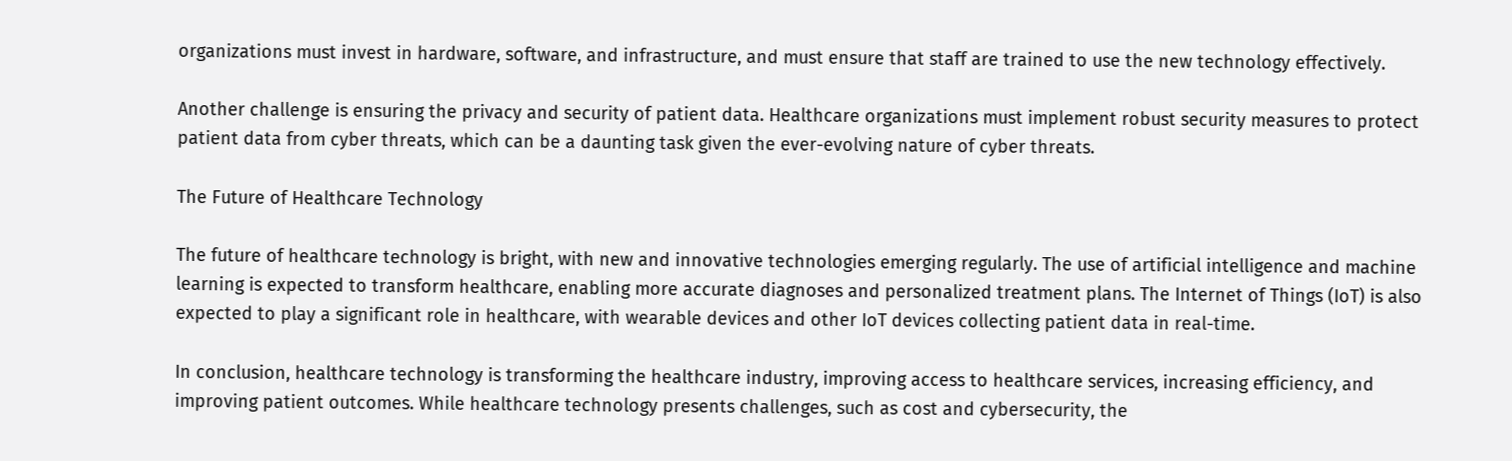organizations must invest in hardware, software, and infrastructure, and must ensure that staff are trained to use the new technology effectively.

Another challenge is ensuring the privacy and security of patient data. Healthcare organizations must implement robust security measures to protect patient data from cyber threats, which can be a daunting task given the ever-evolving nature of cyber threats.

The Future of Healthcare Technology

The future of healthcare technology is bright, with new and innovative technologies emerging regularly. The use of artificial intelligence and machine learning is expected to transform healthcare, enabling more accurate diagnoses and personalized treatment plans. The Internet of Things (IoT) is also expected to play a significant role in healthcare, with wearable devices and other IoT devices collecting patient data in real-time.

In conclusion, healthcare technology is transforming the healthcare industry, improving access to healthcare services, increasing efficiency, and improving patient outcomes. While healthcare technology presents challenges, such as cost and cybersecurity, the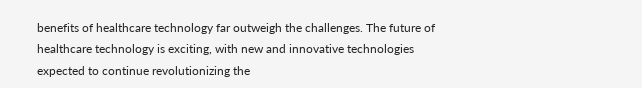benefits of healthcare technology far outweigh the challenges. The future of healthcare technology is exciting, with new and innovative technologies expected to continue revolutionizing the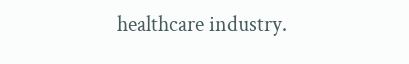healthcare industry.